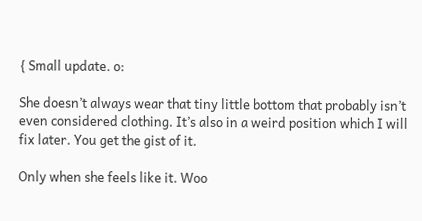{ Small update. o:

She doesn’t always wear that tiny little bottom that probably isn’t even considered clothing. It’s also in a weird position which I will fix later. You get the gist of it.

Only when she feels like it. Woo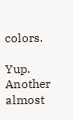colors.

Yup. Another almost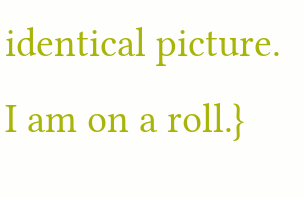identical picture. I am on a roll.}